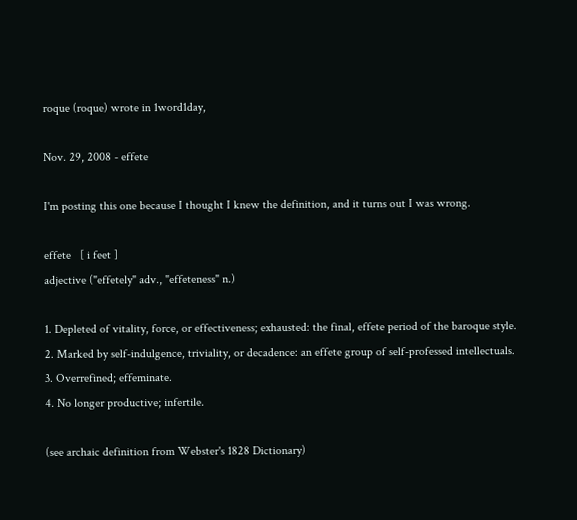roque (roque) wrote in 1word1day,

Nov. 29, 2008 - effete

I'm posting this one because I thought I knew the definition, and it turns out I was wrong.

effete   [ i feet ]
adjective ("effetely" adv., "effeteness" n.)

1. Depleted of vitality, force, or effectiveness; exhausted: the final, effete period of the baroque style.
2. Marked by self-indulgence, triviality, or decadence: an effete group of self-professed intellectuals.
3. Overrefined; effeminate.
4. No longer productive; infertile.

(see archaic definition from Webster's 1828 Dictionary)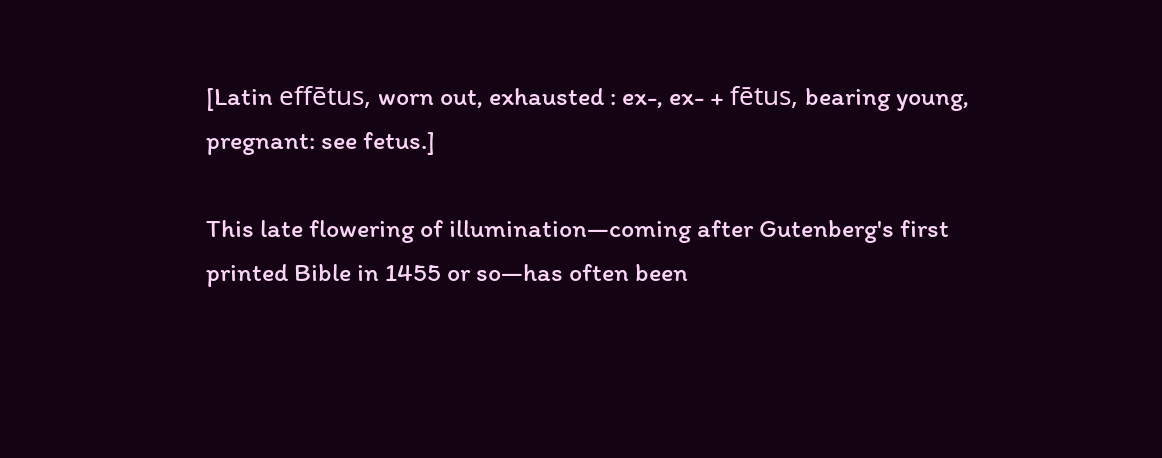[Latin effētus, worn out, exhausted : ex-, ex- + fētus, bearing young, pregnant: see fetus.]

This late flowering of illumination—coming after Gutenberg's first printed Bible in 1455 or so—has often been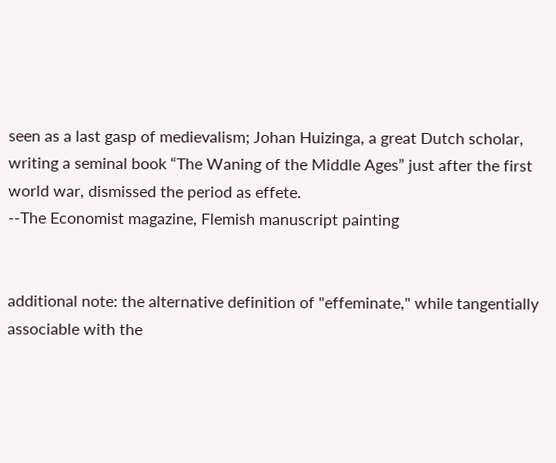seen as a last gasp of medievalism; Johan Huizinga, a great Dutch scholar, writing a seminal book “The Waning of the Middle Ages” just after the first world war, dismissed the period as effete.
--The Economist magazine, Flemish manuscript painting


additional note: the alternative definition of "effeminate," while tangentially associable with the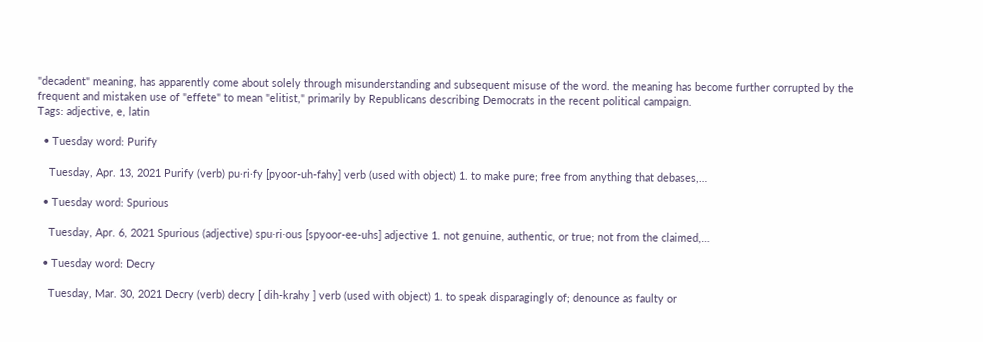"decadent" meaning, has apparently come about solely through misunderstanding and subsequent misuse of the word. the meaning has become further corrupted by the frequent and mistaken use of "effete" to mean "elitist," primarily by Republicans describing Democrats in the recent political campaign.
Tags: adjective, e, latin

  • Tuesday word: Purify

    Tuesday, Apr. 13, 2021 Purify (verb) pu·ri·fy [pyoor-uh-fahy] verb (used with object) 1. to make pure; free from anything that debases,…

  • Tuesday word: Spurious

    Tuesday, Apr. 6, 2021 Spurious (adjective) spu·ri·ous [spyoor-ee-uhs] adjective 1. not genuine, authentic, or true; not from the claimed,…

  • Tuesday word: Decry

    Tuesday, Mar. 30, 2021 Decry (verb) decry [ dih-krahy ] verb (used with object) 1. to speak disparagingly of; denounce as faulty or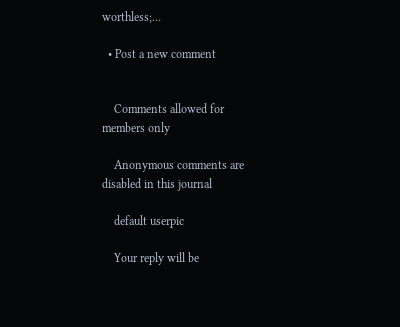worthless;…

  • Post a new comment


    Comments allowed for members only

    Anonymous comments are disabled in this journal

    default userpic

    Your reply will be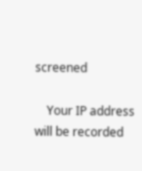screened

    Your IP address will be recorded